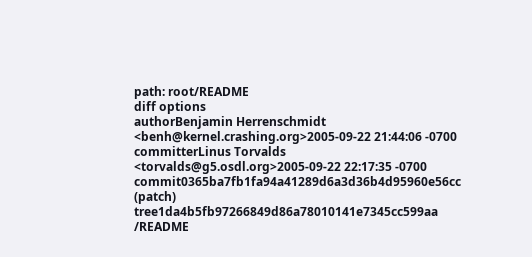path: root/README
diff options
authorBenjamin Herrenschmidt <benh@kernel.crashing.org>2005-09-22 21:44:06 -0700
committerLinus Torvalds <torvalds@g5.osdl.org>2005-09-22 22:17:35 -0700
commit0365ba7fb1fa94a41289d6a3d36b4d95960e56cc (patch)
tree1da4b5fb97266849d86a78010141e7345cc599aa /README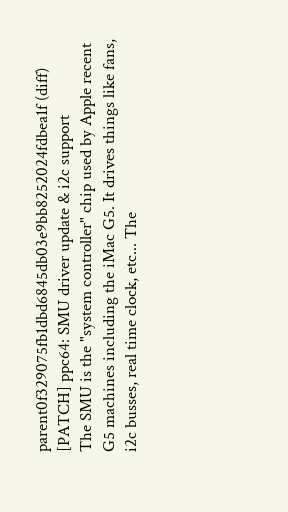parent0f329075fb1dbd6845db03e9bb8252024fdbea1f (diff)
[PATCH] ppc64: SMU driver update & i2c support
The SMU is the "system controller" chip used by Apple recent G5 machines including the iMac G5. It drives things like fans, i2c busses, real time clock, etc... The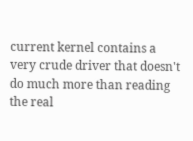current kernel contains a very crude driver that doesn't do much more than reading the real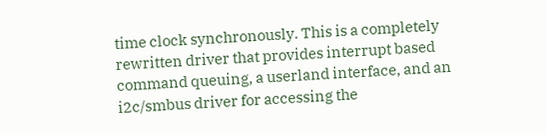time clock synchronously. This is a completely rewritten driver that provides interrupt based command queuing, a userland interface, and an i2c/smbus driver for accessing the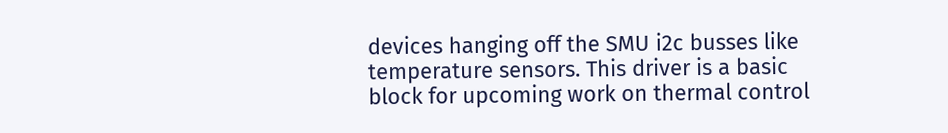devices hanging off the SMU i2c busses like temperature sensors. This driver is a basic block for upcoming work on thermal control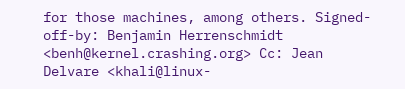for those machines, among others. Signed-off-by: Benjamin Herrenschmidt <benh@kernel.crashing.org> Cc: Jean Delvare <khali@linux-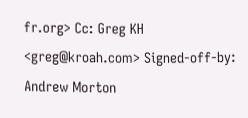fr.org> Cc: Greg KH <greg@kroah.com> Signed-off-by: Andrew Morton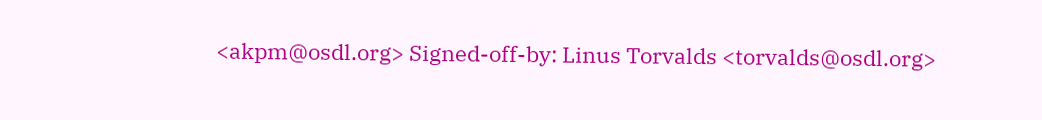<akpm@osdl.org> Signed-off-by: Linus Torvalds <torvalds@osdl.org>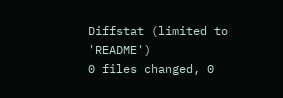Diffstat (limited to 'README')
0 files changed, 0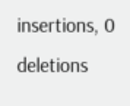insertions, 0 deletions